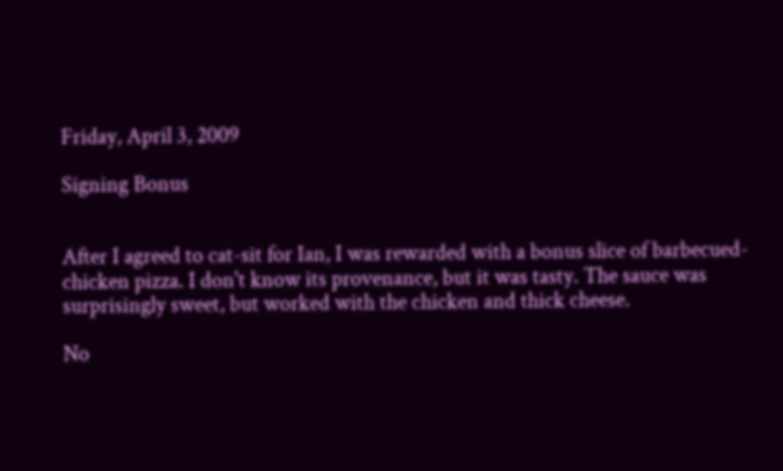Friday, April 3, 2009

Signing Bonus


After I agreed to cat-sit for Ian, I was rewarded with a bonus slice of barbecued-chicken pizza. I don't know its provenance, but it was tasty. The sauce was surprisingly sweet, but worked with the chicken and thick cheese.

No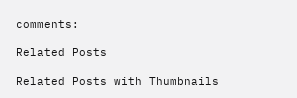comments:

Related Posts

Related Posts with Thumbnails